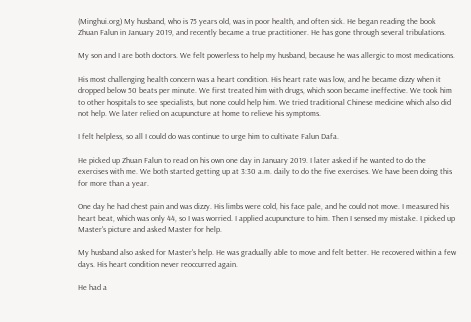(Minghui.org) My husband, who is 75 years old, was in poor health, and often sick. He began reading the book Zhuan Falun in January 2019, and recently became a true practitioner. He has gone through several tribulations.

My son and I are both doctors. We felt powerless to help my husband, because he was allergic to most medications.

His most challenging health concern was a heart condition. His heart rate was low, and he became dizzy when it dropped below 50 beats per minute. We first treated him with drugs, which soon became ineffective. We took him to other hospitals to see specialists, but none could help him. We tried traditional Chinese medicine which also did not help. We later relied on acupuncture at home to relieve his symptoms.

I felt helpless, so all I could do was continue to urge him to cultivate Falun Dafa.

He picked up Zhuan Falun to read on his own one day in January 2019. I later asked if he wanted to do the exercises with me. We both started getting up at 3:30 a.m. daily to do the five exercises. We have been doing this for more than a year.

One day he had chest pain and was dizzy. His limbs were cold, his face pale, and he could not move. I measured his heart beat, which was only 44, so I was worried. I applied acupuncture to him. Then I sensed my mistake. I picked up Master's picture and asked Master for help.

My husband also asked for Master's help. He was gradually able to move and felt better. He recovered within a few days. His heart condition never reoccurred again.

He had a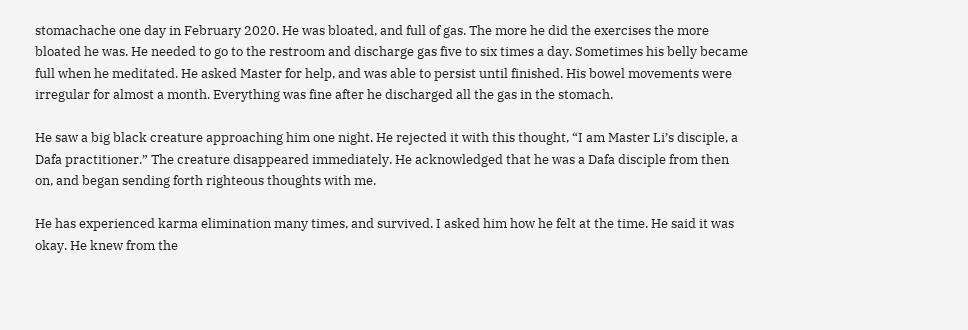stomachache one day in February 2020. He was bloated, and full of gas. The more he did the exercises the more bloated he was. He needed to go to the restroom and discharge gas five to six times a day. Sometimes his belly became full when he meditated. He asked Master for help, and was able to persist until finished. His bowel movements were irregular for almost a month. Everything was fine after he discharged all the gas in the stomach.

He saw a big black creature approaching him one night. He rejected it with this thought, “I am Master Li’s disciple, a Dafa practitioner.” The creature disappeared immediately. He acknowledged that he was a Dafa disciple from then on, and began sending forth righteous thoughts with me.

He has experienced karma elimination many times, and survived. I asked him how he felt at the time. He said it was okay. He knew from the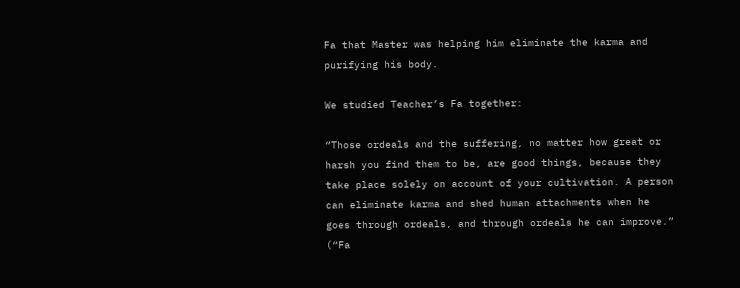Fa that Master was helping him eliminate the karma and purifying his body.

We studied Teacher’s Fa together:

“Those ordeals and the suffering, no matter how great or harsh you find them to be, are good things, because they take place solely on account of your cultivation. A person can eliminate karma and shed human attachments when he goes through ordeals, and through ordeals he can improve.” (“Fa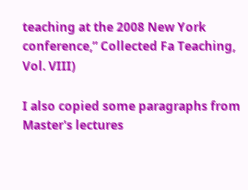teaching at the 2008 New York conference,” Collected Fa Teaching, Vol. VIII)

I also copied some paragraphs from Master's lectures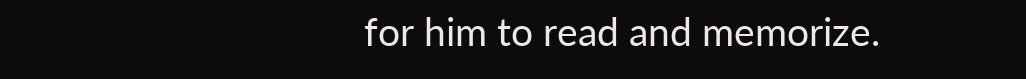for him to read and memorize.